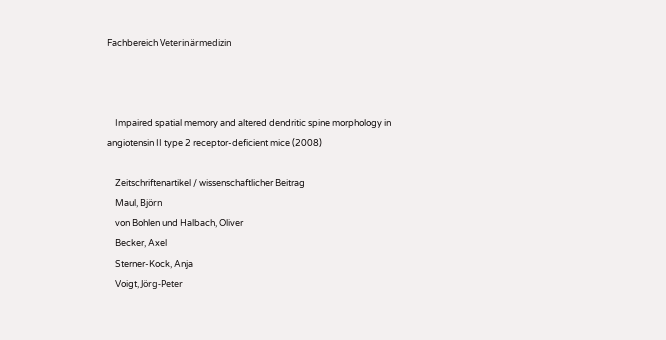Fachbereich Veterinärmedizin



    Impaired spatial memory and altered dendritic spine morphology in angiotensin II type 2 receptor-deficient mice (2008)

    Zeitschriftenartikel / wissenschaftlicher Beitrag
    Maul, Björn
    von Bohlen und Halbach, Oliver
    Becker, Axel
    Sterner-Kock, Anja
    Voigt, Jörg-Peter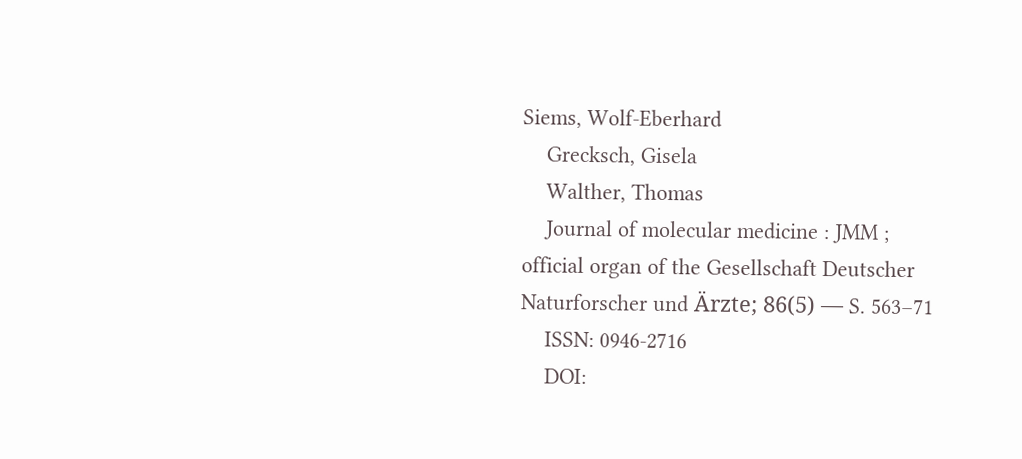Siems, Wolf-Eberhard
    Grecksch, Gisela
    Walther, Thomas
    Journal of molecular medicine : JMM ; official organ of the Gesellschaft Deutscher Naturforscher und Ärzte; 86(5) — S. 563–71
    ISSN: 0946-2716
    DOI: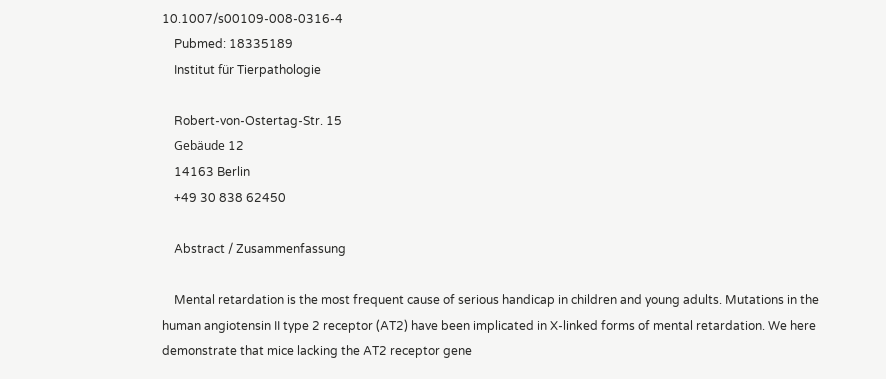10.1007/s00109-008-0316-4
    Pubmed: 18335189
    Institut für Tierpathologie

    Robert-von-Ostertag-Str. 15
    Gebäude 12
    14163 Berlin
    +49 30 838 62450

    Abstract / Zusammenfassung

    Mental retardation is the most frequent cause of serious handicap in children and young adults. Mutations in the human angiotensin II type 2 receptor (AT2) have been implicated in X-linked forms of mental retardation. We here demonstrate that mice lacking the AT2 receptor gene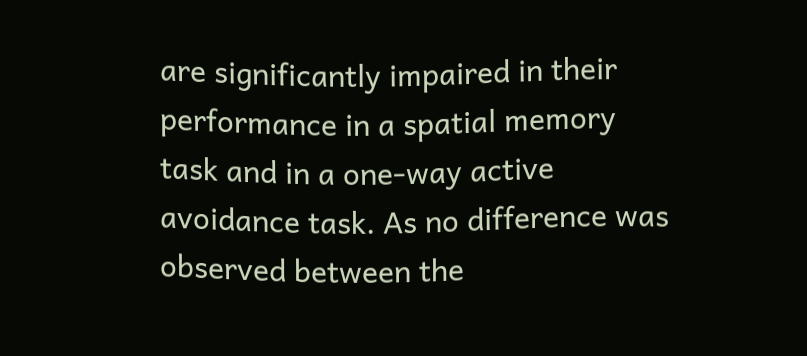are significantly impaired in their performance in a spatial memory task and in a one-way active avoidance task. As no difference was observed between the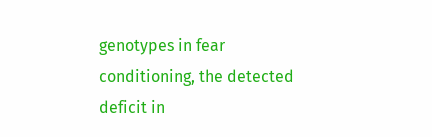genotypes in fear conditioning, the detected deficit in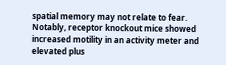spatial memory may not relate to fear. Notably, receptor knockout mice showed increased motility in an activity meter and elevated plus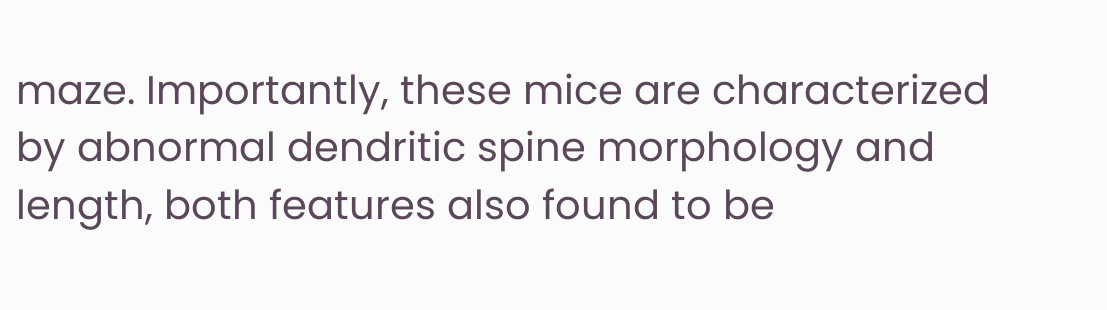maze. Importantly, these mice are characterized by abnormal dendritic spine morphology and length, both features also found to be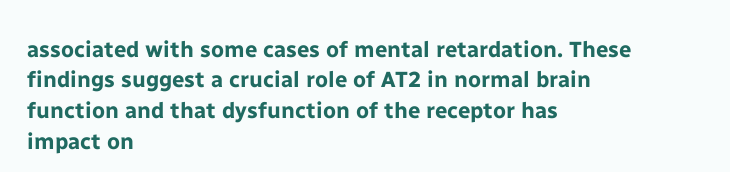associated with some cases of mental retardation. These findings suggest a crucial role of AT2 in normal brain function and that dysfunction of the receptor has impact on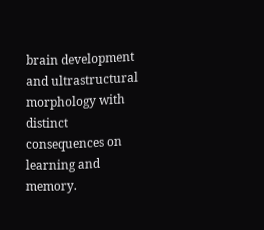brain development and ultrastructural morphology with distinct consequences on learning and memory.